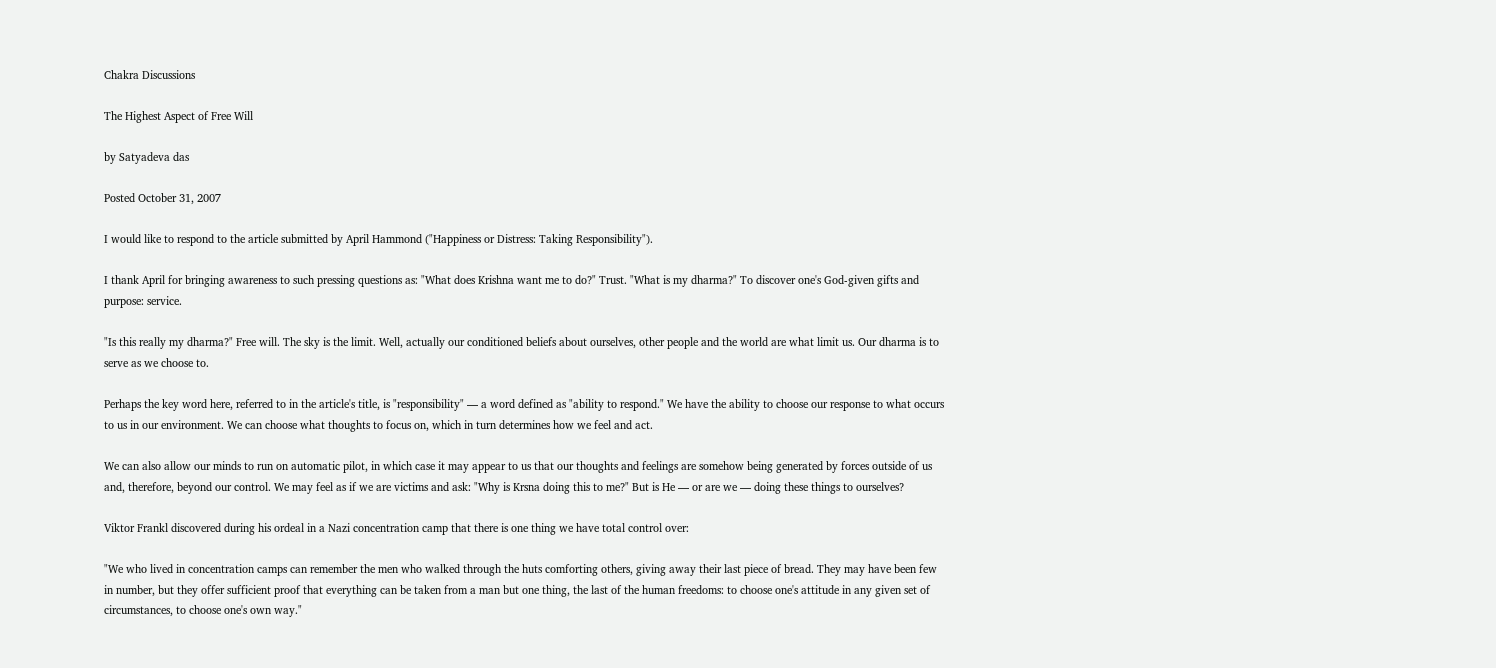Chakra Discussions

The Highest Aspect of Free Will

by Satyadeva das

Posted October 31, 2007

I would like to respond to the article submitted by April Hammond ("Happiness or Distress: Taking Responsibility").

I thank April for bringing awareness to such pressing questions as: "What does Krishna want me to do?" Trust. "What is my dharma?" To discover one's God-given gifts and purpose: service.

"Is this really my dharma?" Free will. The sky is the limit. Well, actually our conditioned beliefs about ourselves, other people and the world are what limit us. Our dharma is to serve as we choose to.

Perhaps the key word here, referred to in the article's title, is "responsibility" — a word defined as "ability to respond." We have the ability to choose our response to what occurs to us in our environment. We can choose what thoughts to focus on, which in turn determines how we feel and act.

We can also allow our minds to run on automatic pilot, in which case it may appear to us that our thoughts and feelings are somehow being generated by forces outside of us and, therefore, beyond our control. We may feel as if we are victims and ask: "Why is Krsna doing this to me?" But is He — or are we — doing these things to ourselves?

Viktor Frankl discovered during his ordeal in a Nazi concentration camp that there is one thing we have total control over:

"We who lived in concentration camps can remember the men who walked through the huts comforting others, giving away their last piece of bread. They may have been few in number, but they offer sufficient proof that everything can be taken from a man but one thing, the last of the human freedoms: to choose one's attitude in any given set of circumstances, to choose one's own way."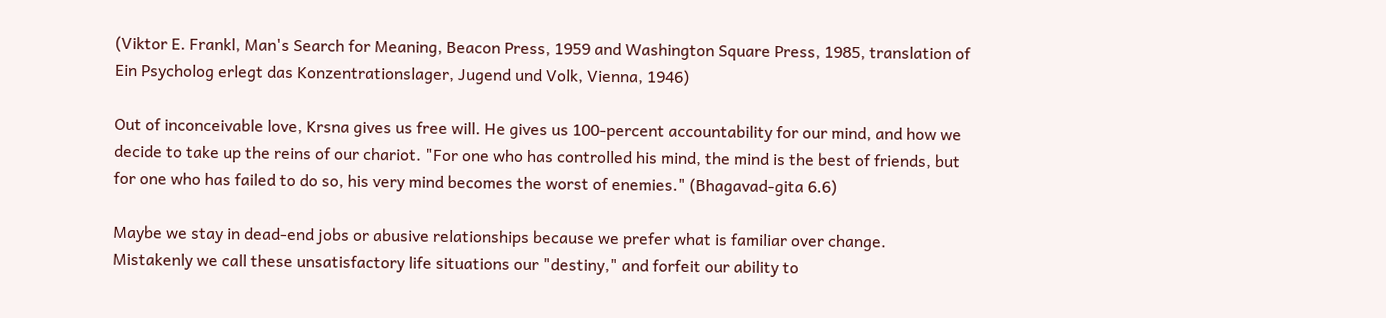(Viktor E. Frankl, Man's Search for Meaning, Beacon Press, 1959 and Washington Square Press, 1985, translation of Ein Psycholog erlegt das Konzentrationslager, Jugend und Volk, Vienna, 1946)

Out of inconceivable love, Krsna gives us free will. He gives us 100-percent accountability for our mind, and how we decide to take up the reins of our chariot. "For one who has controlled his mind, the mind is the best of friends, but for one who has failed to do so, his very mind becomes the worst of enemies." (Bhagavad-gita 6.6)

Maybe we stay in dead-end jobs or abusive relationships because we prefer what is familiar over change. Mistakenly we call these unsatisfactory life situations our "destiny," and forfeit our ability to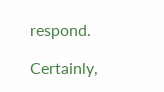respond.

Certainly,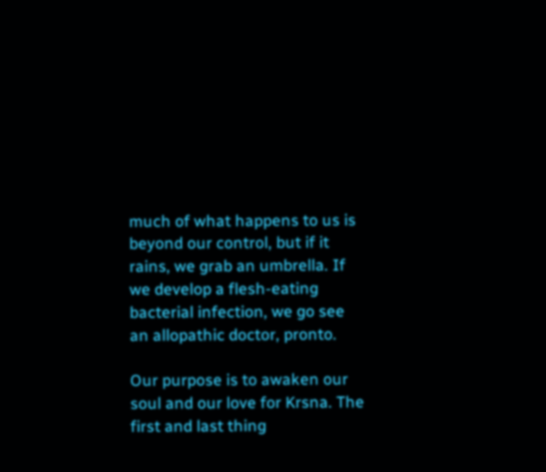much of what happens to us is beyond our control, but if it rains, we grab an umbrella. If we develop a flesh-eating bacterial infection, we go see an allopathic doctor, pronto.

Our purpose is to awaken our soul and our love for Krsna. The first and last thing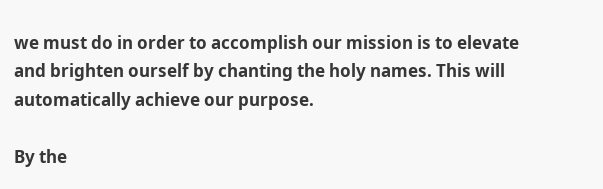we must do in order to accomplish our mission is to elevate and brighten ourself by chanting the holy names. This will automatically achieve our purpose.

By the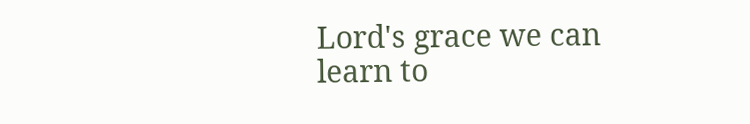Lord's grace we can learn to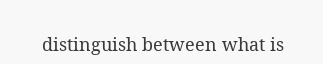distinguish between what is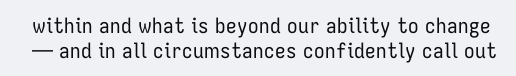within and what is beyond our ability to change — and in all circumstances confidently call out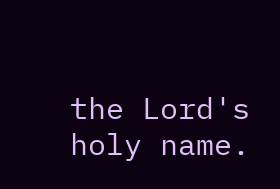the Lord's holy name.